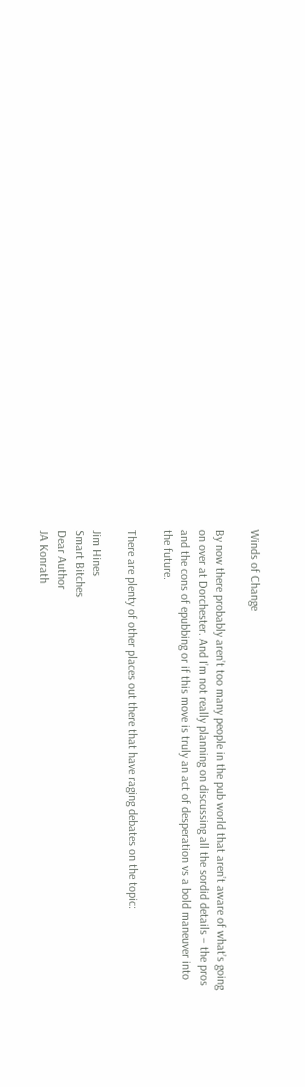Winds of Change

By now there probably aren’t too many people in the pub world that aren’t aware of what’s going on over at Dorchester. And I’m not really planning on discussing all the sordid details – the pros and the cons of epubbing or if this move is truly an act of desperation vs a bold maneuver into the future.

There are plenty of other places out there that have raging debates on the topic:

Jim Hines
Smart Bitches
Dear Author
JA Konrath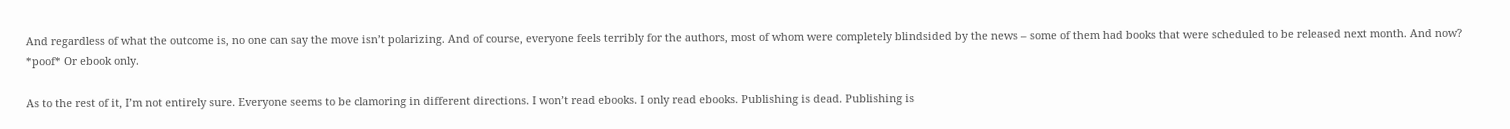And regardless of what the outcome is, no one can say the move isn’t polarizing. And of course, everyone feels terribly for the authors, most of whom were completely blindsided by the news – some of them had books that were scheduled to be released next month. And now? *poof* Or ebook only.

As to the rest of it, I’m not entirely sure. Everyone seems to be clamoring in different directions. I won’t read ebooks. I only read ebooks. Publishing is dead. Publishing is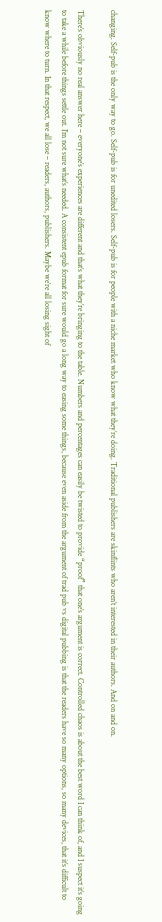changing. Self-pub is the only way to go. Self-pub is for unedited losers. Self-pub is for people with a niche market who know what they’re doing. Traditional publishers are skinflints who aren’t interested in their authors. And on and on.

There’s obviously no real answer here – everyone’s experiences are different and that’s what they’re bringing to the table. Numbers and percentages can easily be twisted to provide “proof” that one’s argument is correct. Controlled chaos is about the best word I can think of, and I suspect it’s going to take a while before things settle out. I’m not sure what’s needed. A consistent epub format for sure would go a long way to easing some things, because even aside from the argument of trad pub vs digital pubbing is that the readers have so many options, so many devices, that it’s difficult to know where to turn. In that respect, we all lose – readers, authors, publishers. Maybe we’re all losing sight of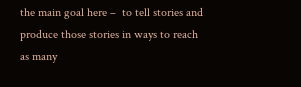the main goal here –  to tell stories and produce those stories in ways to reach as many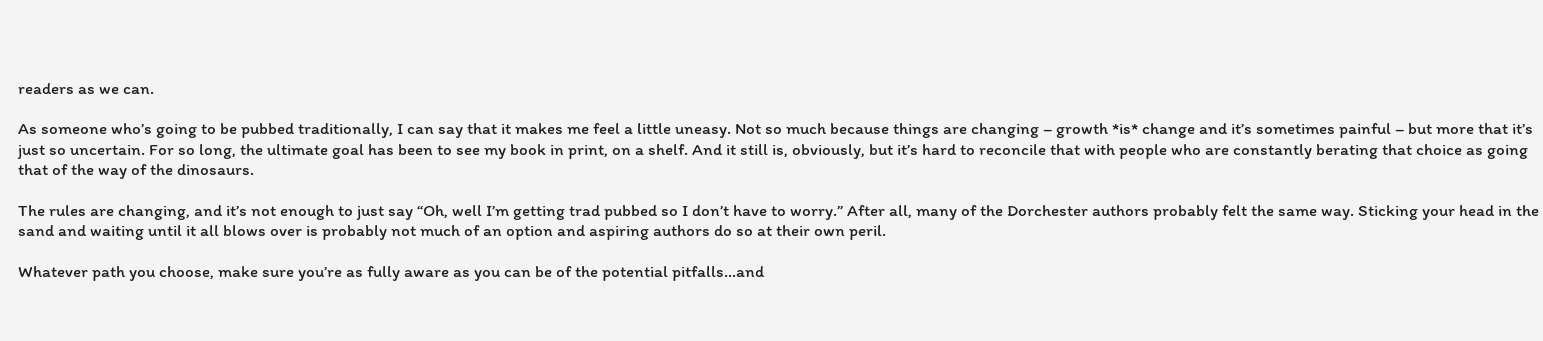readers as we can.

As someone who’s going to be pubbed traditionally, I can say that it makes me feel a little uneasy. Not so much because things are changing – growth *is* change and it’s sometimes painful – but more that it’s just so uncertain. For so long, the ultimate goal has been to see my book in print, on a shelf. And it still is, obviously, but it’s hard to reconcile that with people who are constantly berating that choice as going that of the way of the dinosaurs.

The rules are changing, and it’s not enough to just say “Oh, well I’m getting trad pubbed so I don’t have to worry.” After all, many of the Dorchester authors probably felt the same way. Sticking your head in the sand and waiting until it all blows over is probably not much of an option and aspiring authors do so at their own peril.

Whatever path you choose, make sure you’re as fully aware as you can be of the potential pitfalls…and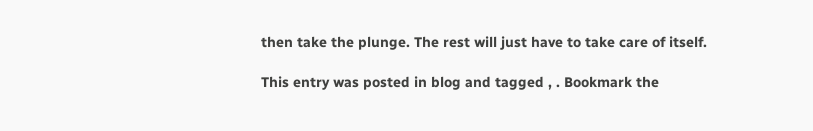then take the plunge. The rest will just have to take care of itself.

This entry was posted in blog and tagged , . Bookmark the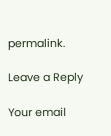permalink.

Leave a Reply

Your email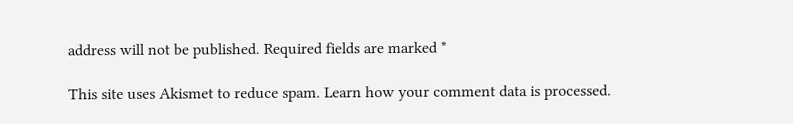address will not be published. Required fields are marked *

This site uses Akismet to reduce spam. Learn how your comment data is processed.